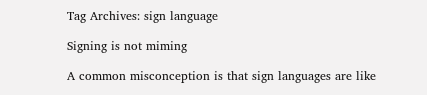Tag Archives: sign language

Signing is not miming

A common misconception is that sign languages are like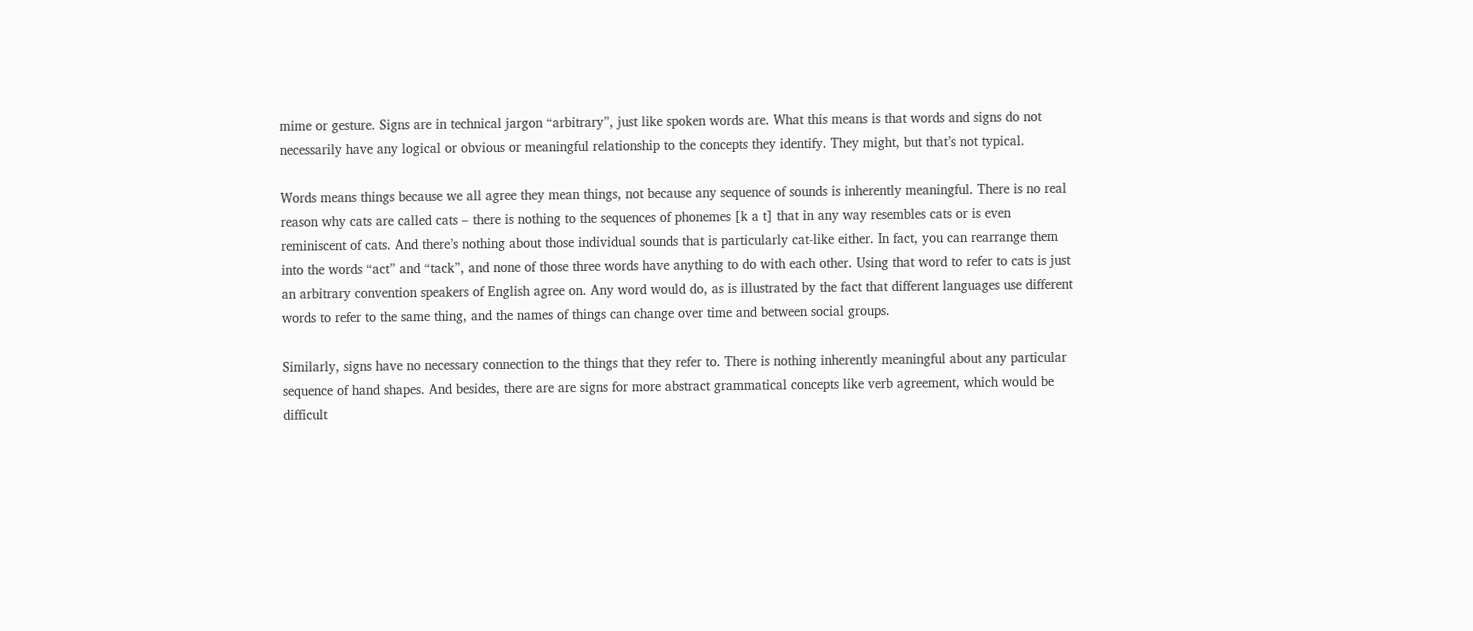mime or gesture. Signs are in technical jargon “arbitrary”, just like spoken words are. What this means is that words and signs do not necessarily have any logical or obvious or meaningful relationship to the concepts they identify. They might, but that’s not typical.

Words means things because we all agree they mean things, not because any sequence of sounds is inherently meaningful. There is no real reason why cats are called cats – there is nothing to the sequences of phonemes [k a t] that in any way resembles cats or is even reminiscent of cats. And there’s nothing about those individual sounds that is particularly cat-like either. In fact, you can rearrange them into the words “act” and “tack”, and none of those three words have anything to do with each other. Using that word to refer to cats is just an arbitrary convention speakers of English agree on. Any word would do, as is illustrated by the fact that different languages use different words to refer to the same thing, and the names of things can change over time and between social groups.

Similarly, signs have no necessary connection to the things that they refer to. There is nothing inherently meaningful about any particular sequence of hand shapes. And besides, there are are signs for more abstract grammatical concepts like verb agreement, which would be difficult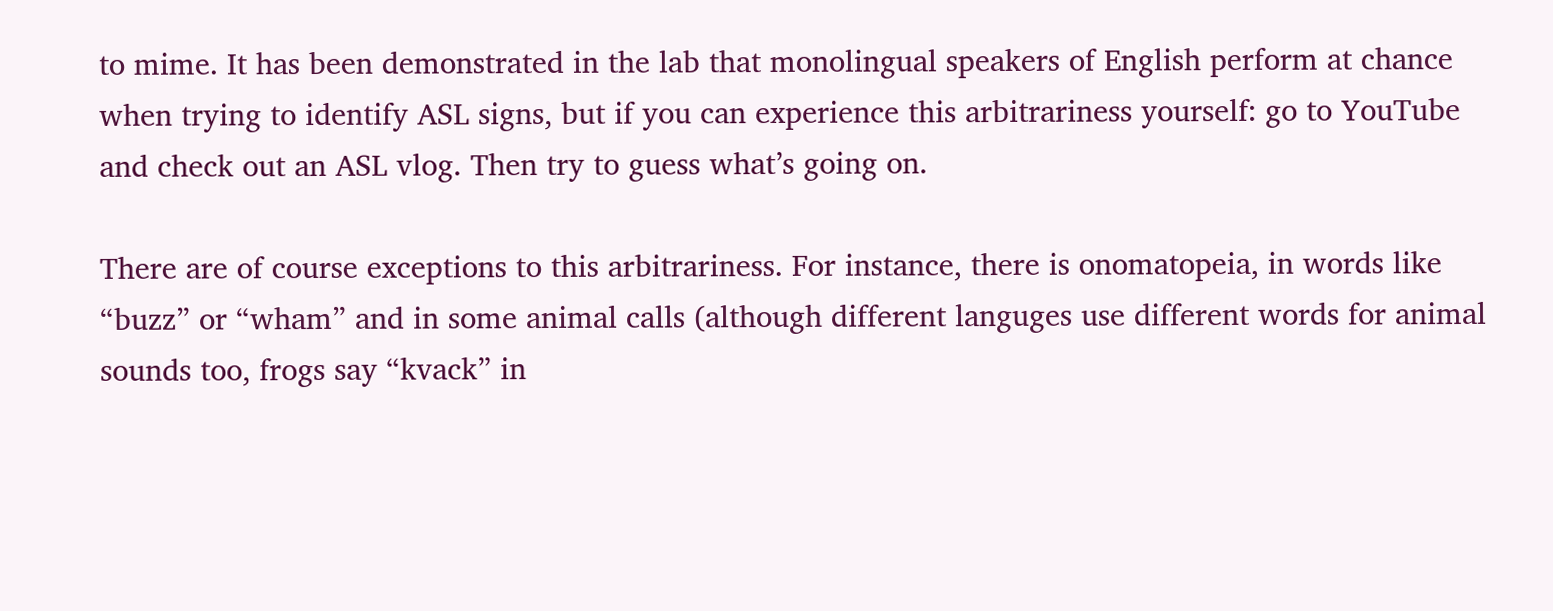to mime. It has been demonstrated in the lab that monolingual speakers of English perform at chance when trying to identify ASL signs, but if you can experience this arbitrariness yourself: go to YouTube and check out an ASL vlog. Then try to guess what’s going on.

There are of course exceptions to this arbitrariness. For instance, there is onomatopeia, in words like “buzz” or “wham” and in some animal calls (although different languges use different words for animal sounds too, frogs say “kvack” in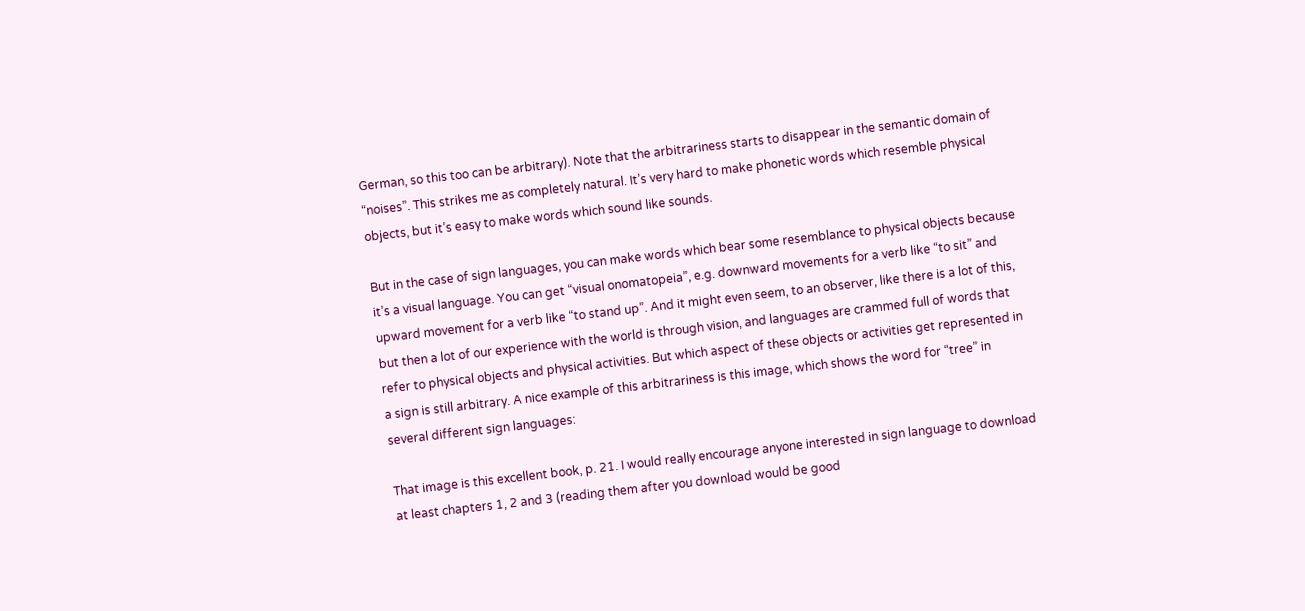German, so this too can be arbitrary). Note that the arbitrariness starts to disappear in the semantic domain of “noises”. This strikes me as completely natural. It’s very hard to make phonetic words which resemble physical objects, but it’s easy to make words which sound like sounds.

But in the case of sign languages, you can make words which bear some resemblance to physical objects because it’s a visual language. You can get “visual onomatopeia”, e.g. downward movements for a verb like “to sit” and upward movement for a verb like “to stand up”. And it might even seem, to an observer, like there is a lot of this, but then a lot of our experience with the world is through vision, and languages are crammed full of words that refer to physical objects and physical activities. But which aspect of these objects or activities get represented in a sign is still arbitrary. A nice example of this arbitrariness is this image, which shows the word for “tree” in several different sign languages:

That image is this excellent book, p. 21. I would really encourage anyone interested in sign language to download at least chapters 1, 2 and 3 (reading them after you download would be good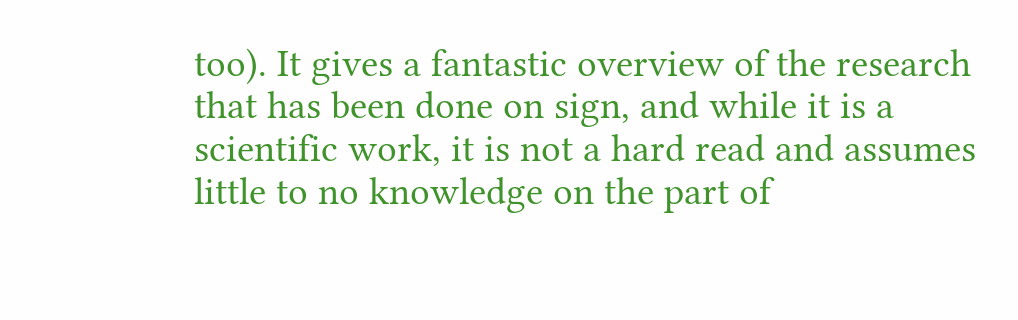too). It gives a fantastic overview of the research that has been done on sign, and while it is a scientific work, it is not a hard read and assumes little to no knowledge on the part of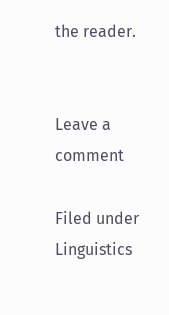the reader.


Leave a comment

Filed under Linguistics